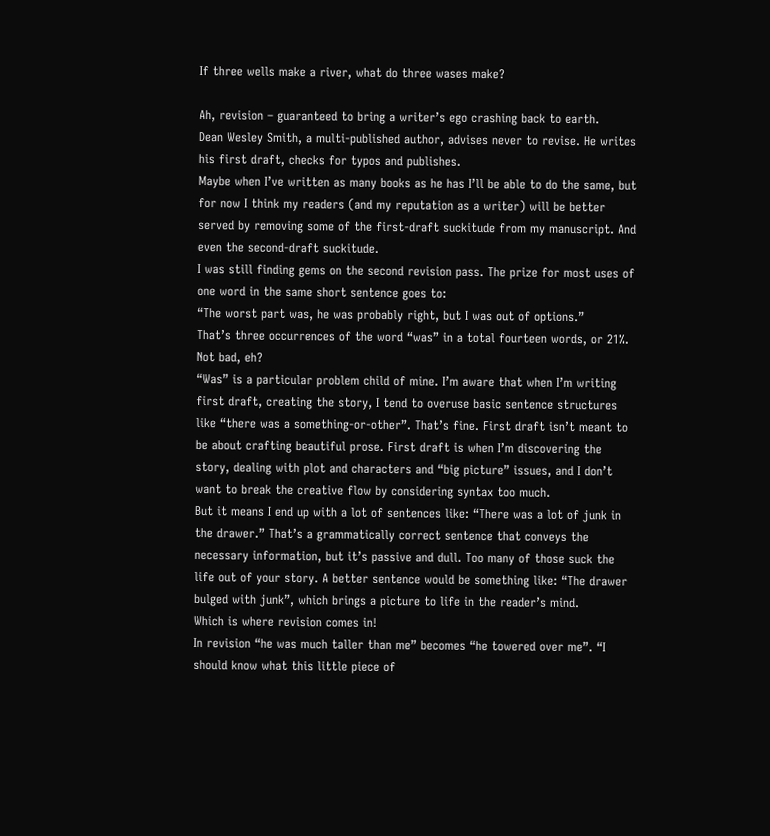If three wells make a river, what do three wases make?

Ah, revision – guaranteed to bring a writer’s ego crashing back to earth.
Dean Wesley Smith, a multi-published author, advises never to revise. He writes his first draft, checks for typos and publishes.
Maybe when I’ve written as many books as he has I’ll be able to do the same, but for now I think my readers (and my reputation as a writer) will be better served by removing some of the first-draft suckitude from my manuscript. And even the second-draft suckitude.
I was still finding gems on the second revision pass. The prize for most uses of one word in the same short sentence goes to:
“The worst part was, he was probably right, but I was out of options.”
That’s three occurrences of the word “was” in a total fourteen words, or 21%. Not bad, eh?
“Was” is a particular problem child of mine. I’m aware that when I’m writing first draft, creating the story, I tend to overuse basic sentence structures like “there was a something-or-other”. That’s fine. First draft isn’t meant to be about crafting beautiful prose. First draft is when I’m discovering the story, dealing with plot and characters and “big picture” issues, and I don’t want to break the creative flow by considering syntax too much.
But it means I end up with a lot of sentences like: “There was a lot of junk in the drawer.” That’s a grammatically correct sentence that conveys the necessary information, but it’s passive and dull. Too many of those suck the life out of your story. A better sentence would be something like: “The drawer bulged with junk”, which brings a picture to life in the reader’s mind.
Which is where revision comes in!
In revision “he was much taller than me” becomes “he towered over me”. “I should know what this little piece of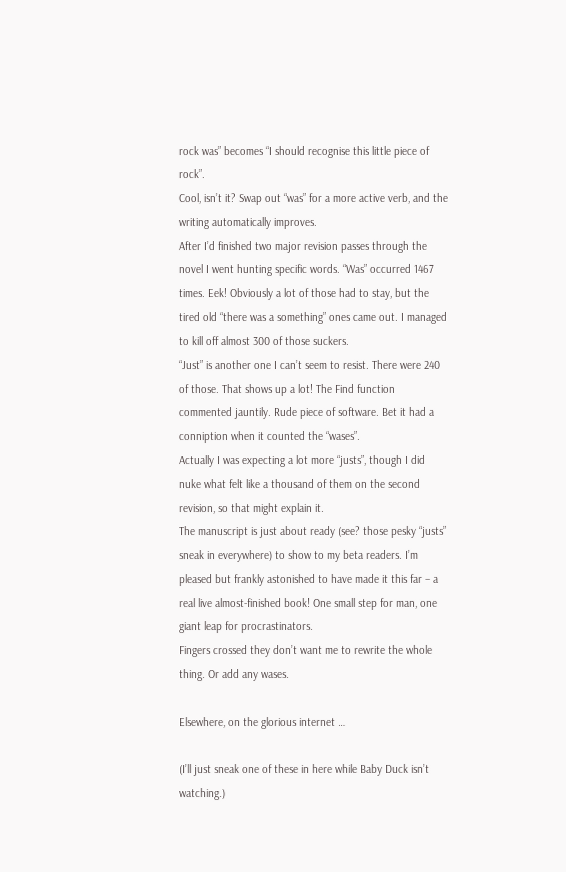rock was” becomes “I should recognise this little piece of rock”.
Cool, isn’t it? Swap out “was” for a more active verb, and the writing automatically improves.
After I’d finished two major revision passes through the novel I went hunting specific words. “Was” occurred 1467 times. Eek! Obviously a lot of those had to stay, but the tired old “there was a something” ones came out. I managed to kill off almost 300 of those suckers.
“Just” is another one I can’t seem to resist. There were 240 of those. That shows up a lot! The Find function commented jauntily. Rude piece of software. Bet it had a conniption when it counted the “wases”.
Actually I was expecting a lot more “justs”, though I did nuke what felt like a thousand of them on the second revision, so that might explain it.
The manuscript is just about ready (see? those pesky “justs” sneak in everywhere) to show to my beta readers. I’m pleased but frankly astonished to have made it this far – a real live almost-finished book! One small step for man, one giant leap for procrastinators.
Fingers crossed they don’t want me to rewrite the whole thing. Or add any wases.

Elsewhere, on the glorious internet …

(I’ll just sneak one of these in here while Baby Duck isn’t watching.)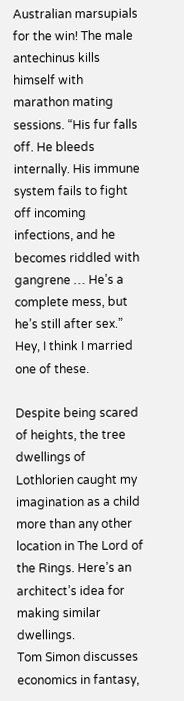Australian marsupials for the win! The male antechinus kills himself with marathon mating sessions. “His fur falls off. He bleeds internally. His immune system fails to fight off incoming infections, and he becomes riddled with gangrene … He’s a complete mess, but he’s still after sex.” Hey, I think I married one of these.

Despite being scared of heights, the tree dwellings of Lothlorien caught my imagination as a child more than any other location in The Lord of the Rings. Here’s an architect’s idea for making similar dwellings.
Tom Simon discusses economics in fantasy,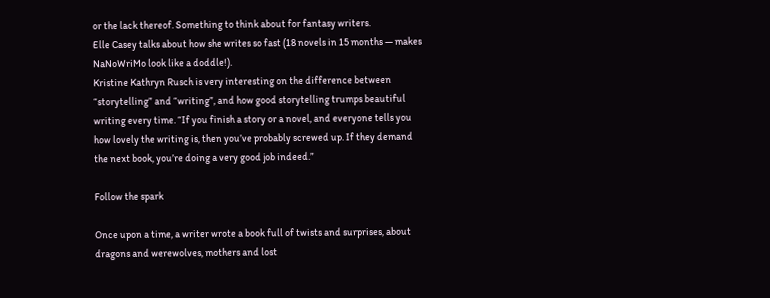or the lack thereof. Something to think about for fantasy writers.
Elle Casey talks about how she writes so fast (18 novels in 15 months — makes NaNoWriMo look like a doddle!).
Kristine Kathryn Rusch is very interesting on the difference between “storytelling” and “writing”, and how good storytelling trumps beautiful writing every time. “If you finish a story or a novel, and everyone tells you how lovely the writing is, then you’ve probably screwed up. If they demand the next book, you’re doing a very good job indeed.”

Follow the spark

Once upon a time, a writer wrote a book full of twists and surprises, about dragons and werewolves, mothers and lost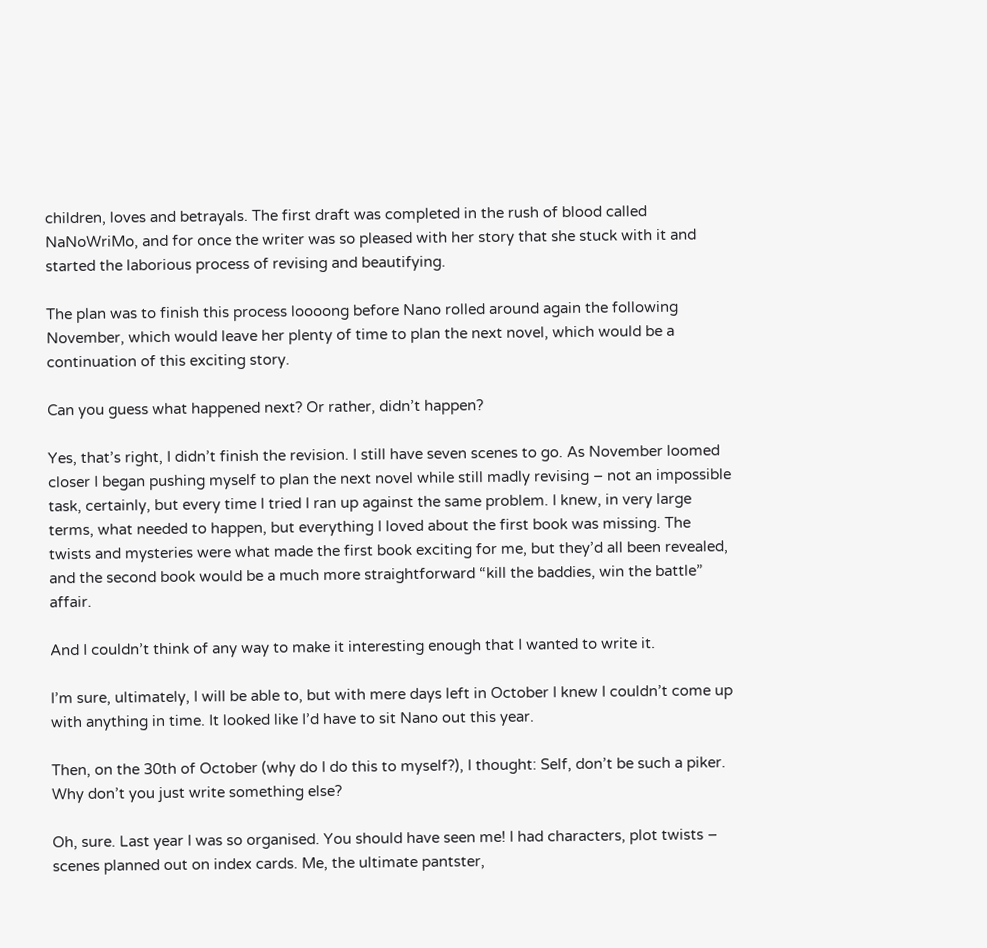children, loves and betrayals. The first draft was completed in the rush of blood called NaNoWriMo, and for once the writer was so pleased with her story that she stuck with it and started the laborious process of revising and beautifying.

The plan was to finish this process loooong before Nano rolled around again the following November, which would leave her plenty of time to plan the next novel, which would be a continuation of this exciting story.

Can you guess what happened next? Or rather, didn’t happen?

Yes, that’s right, I didn’t finish the revision. I still have seven scenes to go. As November loomed closer I began pushing myself to plan the next novel while still madly revising – not an impossible task, certainly, but every time I tried I ran up against the same problem. I knew, in very large terms, what needed to happen, but everything I loved about the first book was missing. The twists and mysteries were what made the first book exciting for me, but they’d all been revealed, and the second book would be a much more straightforward “kill the baddies, win the battle” affair.

And I couldn’t think of any way to make it interesting enough that I wanted to write it.

I’m sure, ultimately, I will be able to, but with mere days left in October I knew I couldn’t come up with anything in time. It looked like I’d have to sit Nano out this year.

Then, on the 30th of October (why do I do this to myself?), I thought: Self, don’t be such a piker. Why don’t you just write something else?

Oh, sure. Last year I was so organised. You should have seen me! I had characters, plot twists – scenes planned out on index cards. Me, the ultimate pantster,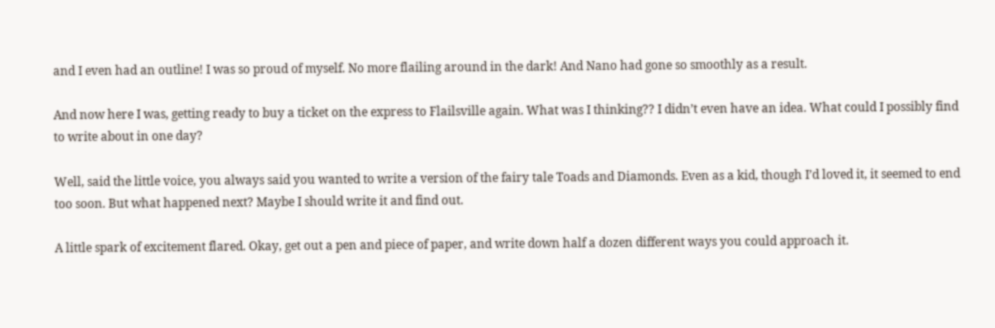and I even had an outline! I was so proud of myself. No more flailing around in the dark! And Nano had gone so smoothly as a result.

And now here I was, getting ready to buy a ticket on the express to Flailsville again. What was I thinking?? I didn’t even have an idea. What could I possibly find to write about in one day?

Well, said the little voice, you always said you wanted to write a version of the fairy tale Toads and Diamonds. Even as a kid, though I’d loved it, it seemed to end too soon. But what happened next? Maybe I should write it and find out.

A little spark of excitement flared. Okay, get out a pen and piece of paper, and write down half a dozen different ways you could approach it.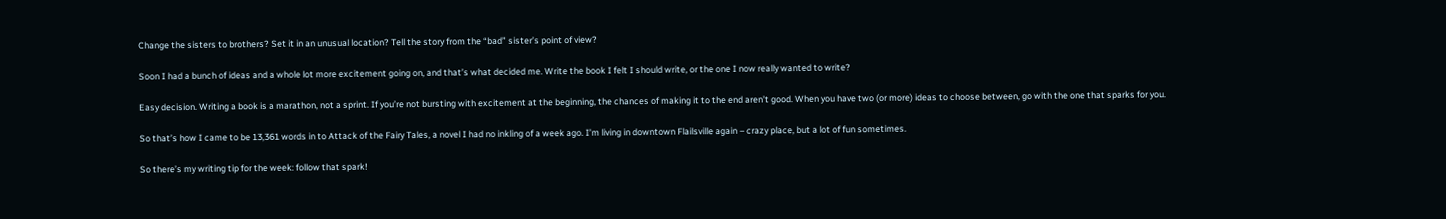Change the sisters to brothers? Set it in an unusual location? Tell the story from the “bad” sister’s point of view?

Soon I had a bunch of ideas and a whole lot more excitement going on, and that’s what decided me. Write the book I felt I should write, or the one I now really wanted to write?

Easy decision. Writing a book is a marathon, not a sprint. If you’re not bursting with excitement at the beginning, the chances of making it to the end aren’t good. When you have two (or more) ideas to choose between, go with the one that sparks for you.

So that’s how I came to be 13,361 words in to Attack of the Fairy Tales, a novel I had no inkling of a week ago. I’m living in downtown Flailsville again – crazy place, but a lot of fun sometimes.

So there’s my writing tip for the week: follow that spark!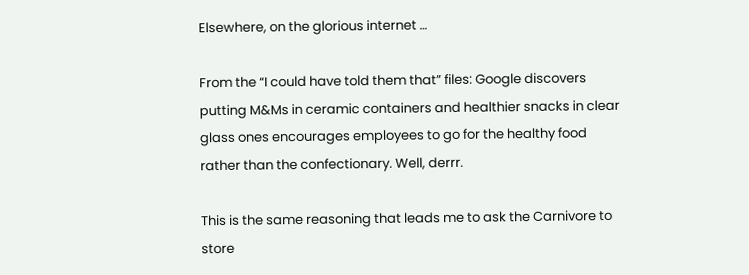Elsewhere, on the glorious internet …

From the “I could have told them that” files: Google discovers putting M&Ms in ceramic containers and healthier snacks in clear glass ones encourages employees to go for the healthy food rather than the confectionary. Well, derrr.

This is the same reasoning that leads me to ask the Carnivore to store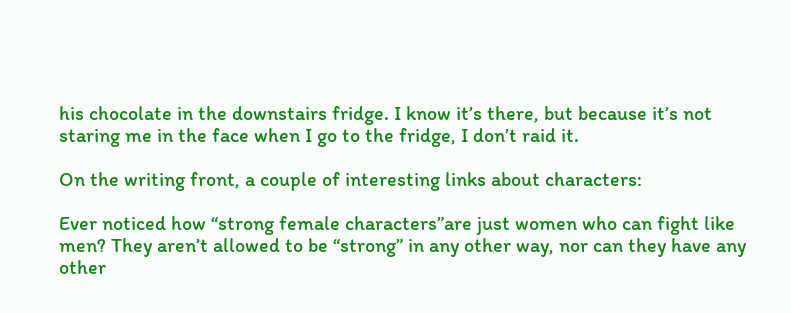his chocolate in the downstairs fridge. I know it’s there, but because it’s not staring me in the face when I go to the fridge, I don’t raid it.

On the writing front, a couple of interesting links about characters:

Ever noticed how “strong female characters”are just women who can fight like men? They aren’t allowed to be “strong” in any other way, nor can they have any other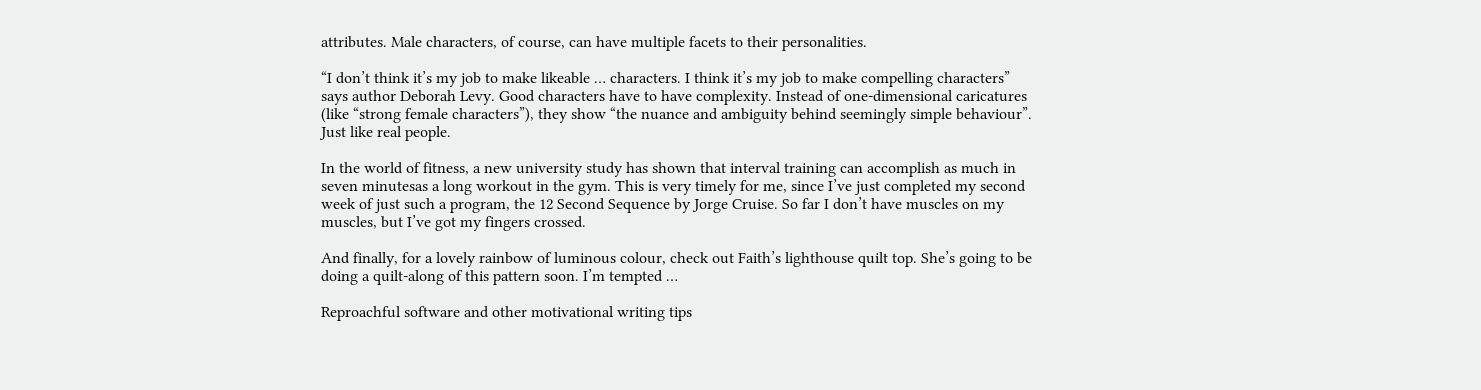attributes. Male characters, of course, can have multiple facets to their personalities.

“I don’t think it’s my job to make likeable … characters. I think it’s my job to make compelling characters” says author Deborah Levy. Good characters have to have complexity. Instead of one-dimensional caricatures (like “strong female characters”), they show “the nuance and ambiguity behind seemingly simple behaviour”. Just like real people.

In the world of fitness, a new university study has shown that interval training can accomplish as much in seven minutesas a long workout in the gym. This is very timely for me, since I’ve just completed my second week of just such a program, the 12 Second Sequence by Jorge Cruise. So far I don’t have muscles on my muscles, but I’ve got my fingers crossed.

And finally, for a lovely rainbow of luminous colour, check out Faith’s lighthouse quilt top. She’s going to be doing a quilt-along of this pattern soon. I’m tempted …

Reproachful software and other motivational writing tips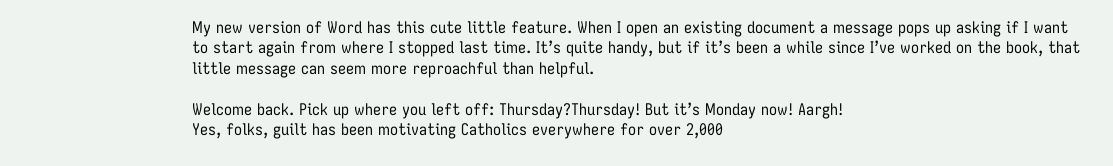My new version of Word has this cute little feature. When I open an existing document a message pops up asking if I want to start again from where I stopped last time. It’s quite handy, but if it’s been a while since I’ve worked on the book, that little message can seem more reproachful than helpful.

Welcome back. Pick up where you left off: Thursday?Thursday! But it’s Monday now! Aargh!
Yes, folks, guilt has been motivating Catholics everywhere for over 2,000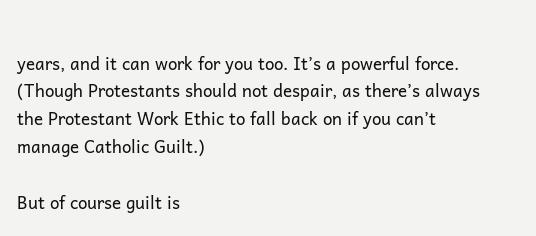years, and it can work for you too. It’s a powerful force. (Though Protestants should not despair, as there’s always the Protestant Work Ethic to fall back on if you can’t manage Catholic Guilt.)

But of course guilt is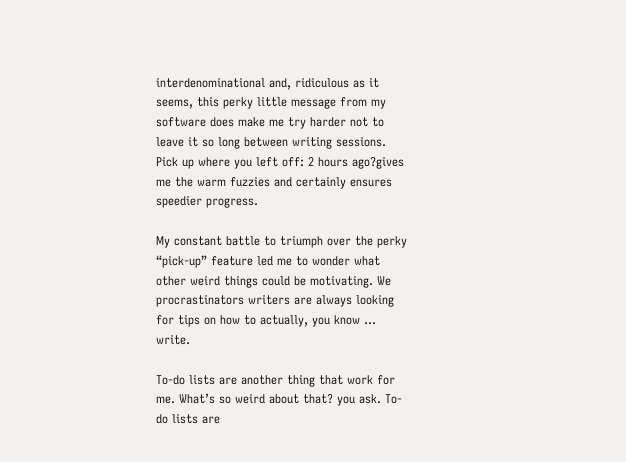interdenominational and, ridiculous as it seems, this perky little message from my software does make me try harder not to leave it so long between writing sessions. Pick up where you left off: 2 hours ago?gives me the warm fuzzies and certainly ensures speedier progress.

My constant battle to triumph over the perky “pick-up” feature led me to wonder what other weird things could be motivating. We procrastinators writers are always looking for tips on how to actually, you know … write.

To-do lists are another thing that work for me. What’s so weird about that? you ask. To-do lists are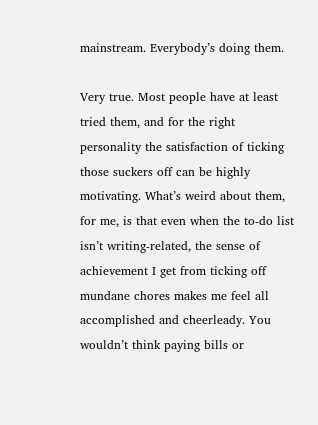mainstream. Everybody’s doing them.

Very true. Most people have at least tried them, and for the right personality the satisfaction of ticking those suckers off can be highly motivating. What’s weird about them, for me, is that even when the to-do list isn’t writing-related, the sense of achievement I get from ticking off mundane chores makes me feel all accomplished and cheerleady. You wouldn’t think paying bills or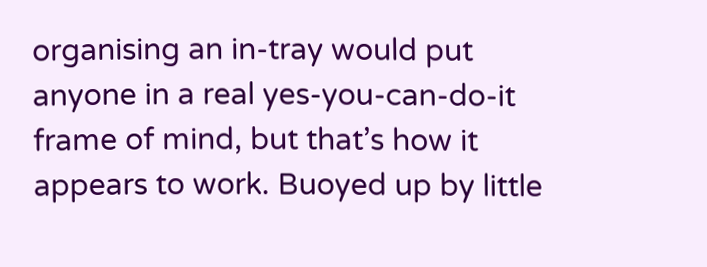organising an in-tray would put anyone in a real yes-you-can-do-it frame of mind, but that’s how it appears to work. Buoyed up by little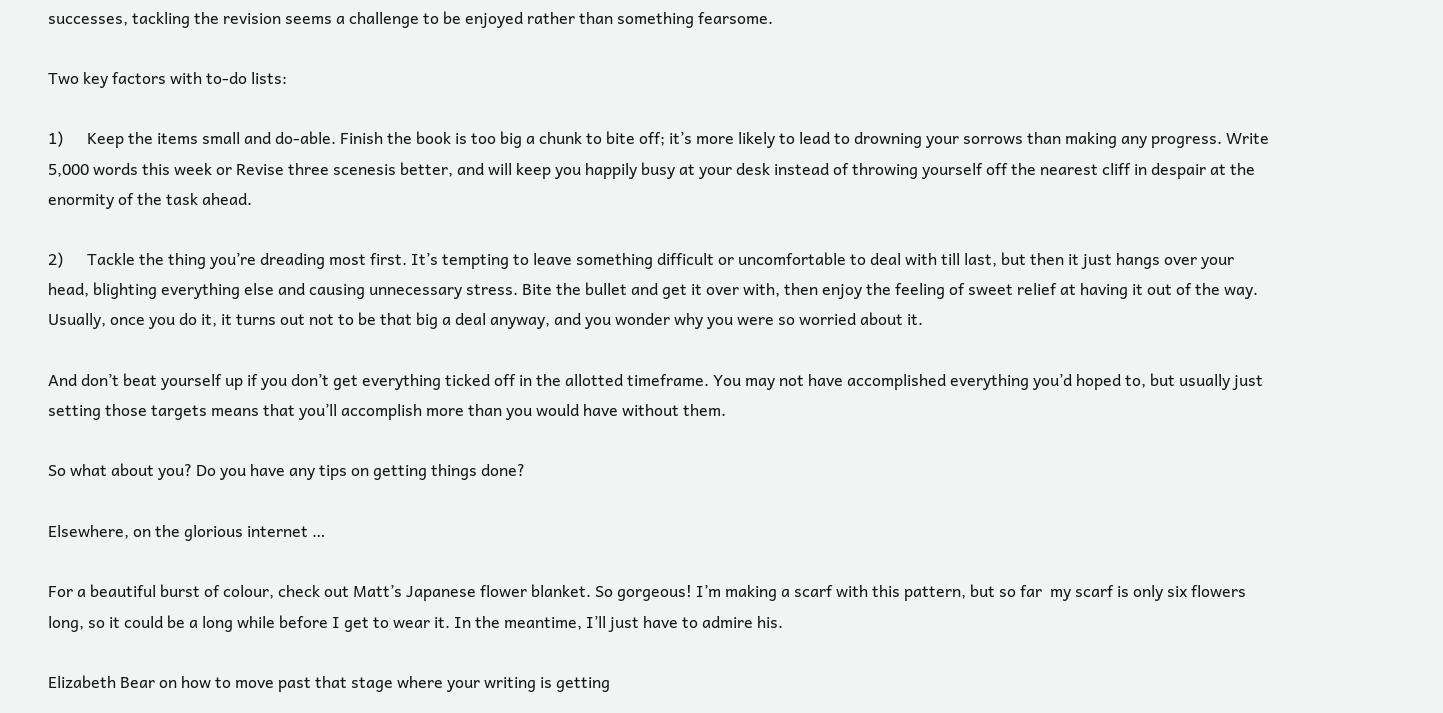successes, tackling the revision seems a challenge to be enjoyed rather than something fearsome.

Two key factors with to-do lists:

1)      Keep the items small and do-able. Finish the book is too big a chunk to bite off; it’s more likely to lead to drowning your sorrows than making any progress. Write 5,000 words this week or Revise three scenesis better, and will keep you happily busy at your desk instead of throwing yourself off the nearest cliff in despair at the enormity of the task ahead.

2)      Tackle the thing you’re dreading most first. It’s tempting to leave something difficult or uncomfortable to deal with till last, but then it just hangs over your head, blighting everything else and causing unnecessary stress. Bite the bullet and get it over with, then enjoy the feeling of sweet relief at having it out of the way. Usually, once you do it, it turns out not to be that big a deal anyway, and you wonder why you were so worried about it.

And don’t beat yourself up if you don’t get everything ticked off in the allotted timeframe. You may not have accomplished everything you’d hoped to, but usually just setting those targets means that you’ll accomplish more than you would have without them.

So what about you? Do you have any tips on getting things done?

Elsewhere, on the glorious internet …

For a beautiful burst of colour, check out Matt’s Japanese flower blanket. So gorgeous! I’m making a scarf with this pattern, but so far  my scarf is only six flowers long, so it could be a long while before I get to wear it. In the meantime, I’ll just have to admire his.

Elizabeth Bear on how to move past that stage where your writing is getting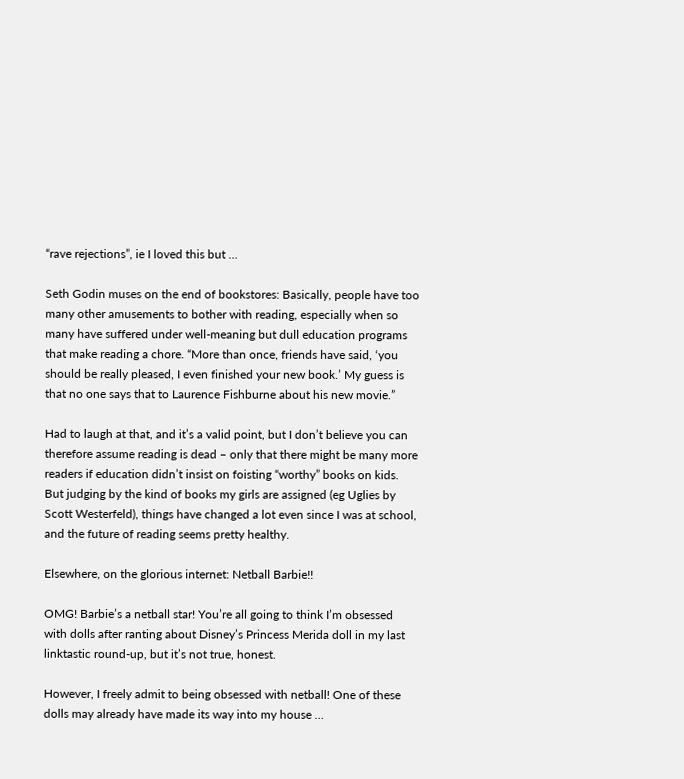“rave rejections”, ie I loved this but …

Seth Godin muses on the end of bookstores: Basically, people have too many other amusements to bother with reading, especially when so many have suffered under well-meaning but dull education programs that make reading a chore. “More than once, friends have said, ‘you should be really pleased, I even finished your new book.’ My guess is that no one says that to Laurence Fishburne about his new movie.”

Had to laugh at that, and it’s a valid point, but I don’t believe you can therefore assume reading is dead – only that there might be many more readers if education didn’t insist on foisting “worthy” books on kids. But judging by the kind of books my girls are assigned (eg Uglies by Scott Westerfeld), things have changed a lot even since I was at school, and the future of reading seems pretty healthy.

Elsewhere, on the glorious internet: Netball Barbie!!

OMG! Barbie’s a netball star! You’re all going to think I’m obsessed with dolls after ranting about Disney’s Princess Merida doll in my last linktastic round-up, but it’s not true, honest.

However, I freely admit to being obsessed with netball! One of these dolls may already have made its way into my house …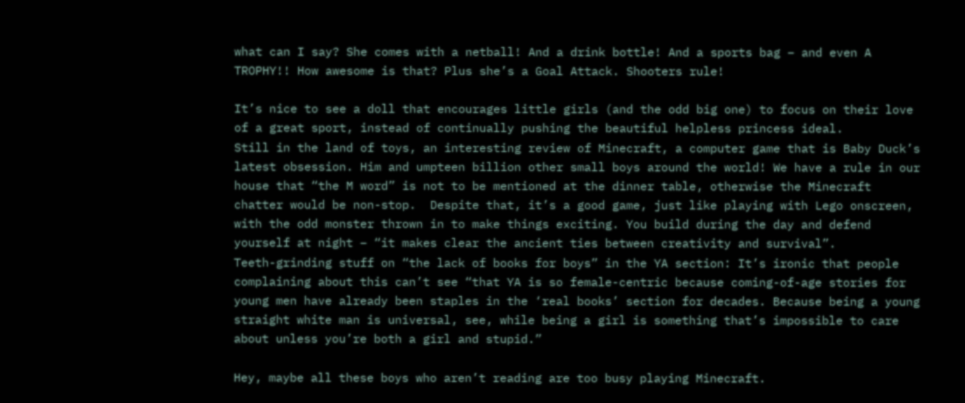what can I say? She comes with a netball! And a drink bottle! And a sports bag – and even A TROPHY!! How awesome is that? Plus she’s a Goal Attack. Shooters rule!

It’s nice to see a doll that encourages little girls (and the odd big one) to focus on their love of a great sport, instead of continually pushing the beautiful helpless princess ideal.
Still in the land of toys, an interesting review of Minecraft, a computer game that is Baby Duck’s latest obsession. Him and umpteen billion other small boys around the world! We have a rule in our house that “the M word” is not to be mentioned at the dinner table, otherwise the Minecraft chatter would be non-stop.  Despite that, it’s a good game, just like playing with Lego onscreen, with the odd monster thrown in to make things exciting. You build during the day and defend yourself at night – “it makes clear the ancient ties between creativity and survival”.
Teeth-grinding stuff on “the lack of books for boys” in the YA section: It’s ironic that people complaining about this can’t see “that YA is so female-centric because coming-of-age stories for young men have already been staples in the ‘real books’ section for decades. Because being a young straight white man is universal, see, while being a girl is something that’s impossible to care about unless you’re both a girl and stupid.”

Hey, maybe all these boys who aren’t reading are too busy playing Minecraft.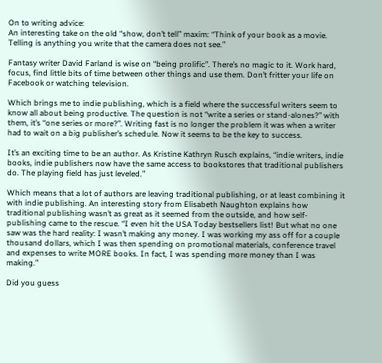On to writing advice:
An interesting take on the old “show, don’t tell” maxim: “Think of your book as a movie. Telling is anything you write that the camera does not see.”

Fantasy writer David Farland is wise on “being prolific”. There’s no magic to it. Work hard, focus, find little bits of time between other things and use them. Don’t fritter your life on Facebook or watching television.

Which brings me to indie publishing, which is a field where the successful writers seem to know all about being productive. The question is not “write a series or stand-alones?” with them, it’s “one series or more?”. Writing fast is no longer the problem it was when a writer had to wait on a big publisher’s schedule. Now it seems to be the key to success.

It’s an exciting time to be an author. As Kristine Kathryn Rusch explains, “indie writers, indie books, indie publishers now have the same access to bookstores that traditional publishers do. The playing field has just leveled.”

Which means that a lot of authors are leaving traditional publishing, or at least combining it with indie publishing. An interesting story from Elisabeth Naughton explains how traditional publishing wasn’t as great as it seemed from the outside, and how self-publishing came to the rescue. “I even hit the USA Today bestsellers list! But what no one saw was the hard reality: I wasn’t making any money. I was working my ass off for a couple thousand dollars, which I was then spending on promotional materials, conference travel and expenses to write MORE books. In fact, I was spending more money than I was making.”

Did you guess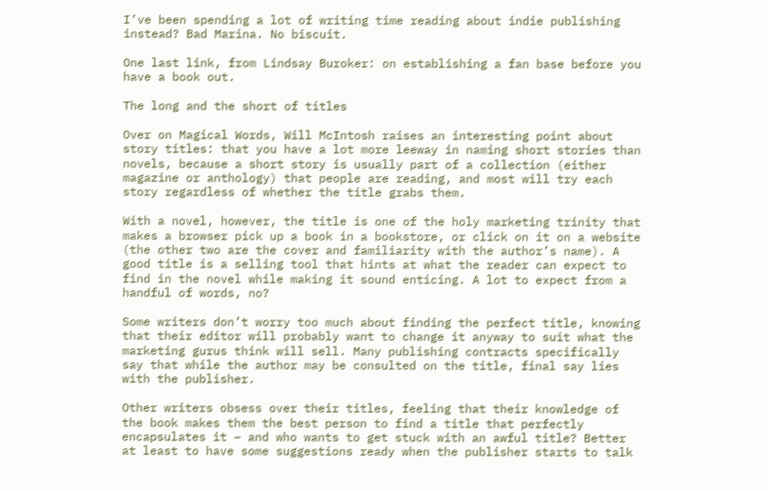I’ve been spending a lot of writing time reading about indie publishing instead? Bad Marina. No biscuit.

One last link, from Lindsay Buroker: on establishing a fan base before you have a book out.

The long and the short of titles

Over on Magical Words, Will McIntosh raises an interesting point about story titles: that you have a lot more leeway in naming short stories than novels, because a short story is usually part of a collection (either magazine or anthology) that people are reading, and most will try each story regardless of whether the title grabs them.

With a novel, however, the title is one of the holy marketing trinity that makes a browser pick up a book in a bookstore, or click on it on a website (the other two are the cover and familiarity with the author’s name). A good title is a selling tool that hints at what the reader can expect to find in the novel while making it sound enticing. A lot to expect from a handful of words, no?

Some writers don’t worry too much about finding the perfect title, knowing that their editor will probably want to change it anyway to suit what the marketing gurus think will sell. Many publishing contracts specifically say that while the author may be consulted on the title, final say lies with the publisher.

Other writers obsess over their titles, feeling that their knowledge of the book makes them the best person to find a title that perfectly encapsulates it – and who wants to get stuck with an awful title? Better at least to have some suggestions ready when the publisher starts to talk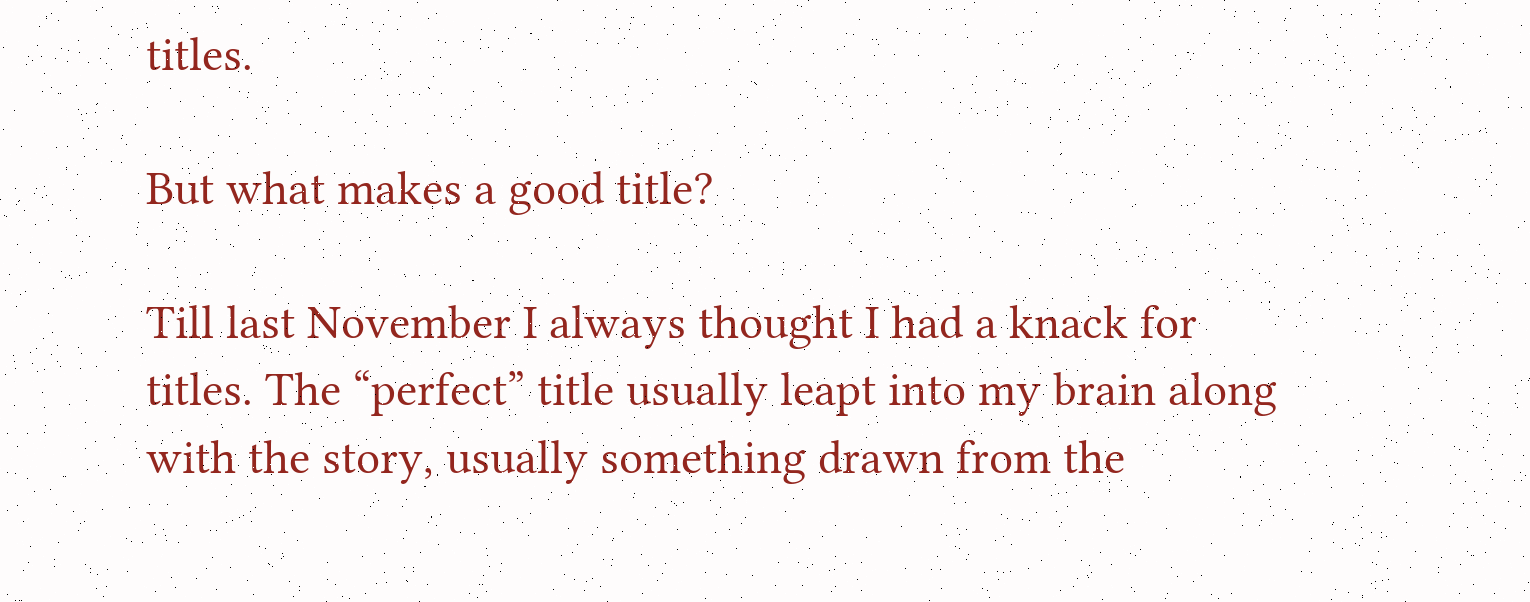titles.

But what makes a good title?

Till last November I always thought I had a knack for titles. The “perfect” title usually leapt into my brain along with the story, usually something drawn from the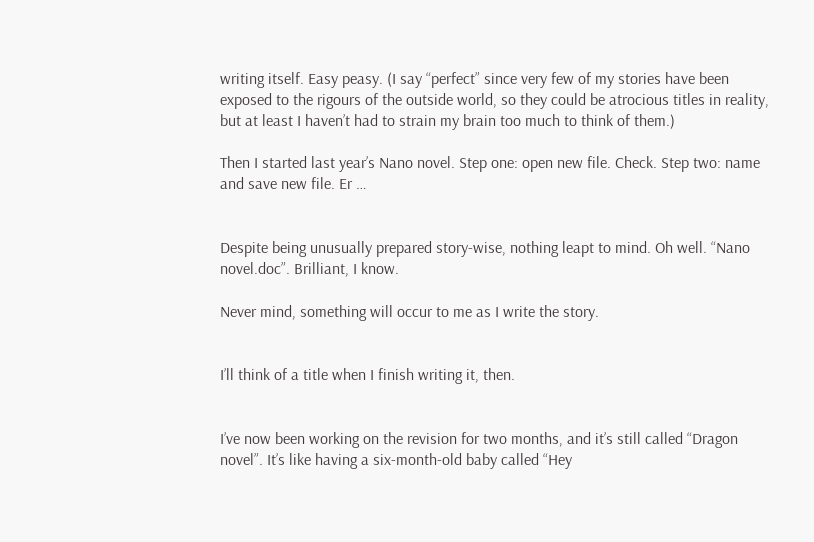writing itself. Easy peasy. (I say “perfect” since very few of my stories have been exposed to the rigours of the outside world, so they could be atrocious titles in reality, but at least I haven’t had to strain my brain too much to think of them.)

Then I started last year’s Nano novel. Step one: open new file. Check. Step two: name and save new file. Er …


Despite being unusually prepared story-wise, nothing leapt to mind. Oh well. “Nano novel.doc”. Brilliant, I know.

Never mind, something will occur to me as I write the story.


I’ll think of a title when I finish writing it, then.


I’ve now been working on the revision for two months, and it’s still called “Dragon novel”. It’s like having a six-month-old baby called “Hey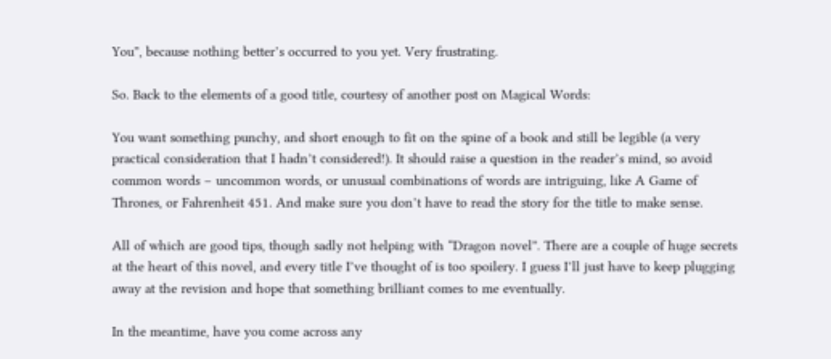You”, because nothing better’s occurred to you yet. Very frustrating.

So. Back to the elements of a good title, courtesy of another post on Magical Words:

You want something punchy, and short enough to fit on the spine of a book and still be legible (a very practical consideration that I hadn’t considered!). It should raise a question in the reader’s mind, so avoid common words – uncommon words, or unusual combinations of words are intriguing, like A Game of Thrones, or Fahrenheit 451. And make sure you don’t have to read the story for the title to make sense.

All of which are good tips, though sadly not helping with “Dragon novel”. There are a couple of huge secrets at the heart of this novel, and every title I’ve thought of is too spoilery. I guess I’ll just have to keep plugging away at the revision and hope that something brilliant comes to me eventually.

In the meantime, have you come across any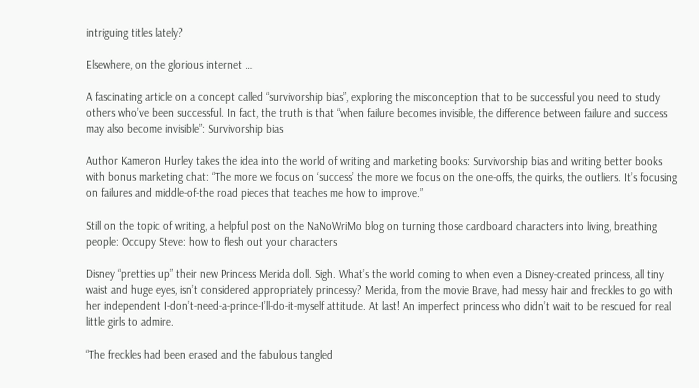intriguing titles lately?

Elsewhere, on the glorious internet …

A fascinating article on a concept called “survivorship bias”, exploring the misconception that to be successful you need to study others who’ve been successful. In fact, the truth is that “when failure becomes invisible, the difference between failure and success may also become invisible”: Survivorship bias

Author Kameron Hurley takes the idea into the world of writing and marketing books: Survivorship bias and writing better books with bonus marketing chat: “The more we focus on ‘success’ the more we focus on the one-offs, the quirks, the outliers. It’s focusing on failures and middle-of-the road pieces that teaches me how to improve.”

Still on the topic of writing, a helpful post on the NaNoWriMo blog on turning those cardboard characters into living, breathing people: Occupy Steve: how to flesh out your characters

Disney “pretties up” their new Princess Merida doll. Sigh. What’s the world coming to when even a Disney-created princess, all tiny waist and huge eyes, isn’t considered appropriately princessy? Merida, from the movie Brave, had messy hair and freckles to go with her independent I-don’t-need-a-prince-I’ll-do-it-myself attitude. At last! An imperfect princess who didn’t wait to be rescued for real little girls to admire.

“The freckles had been erased and the fabulous tangled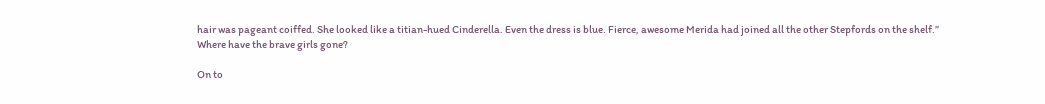hair was pageant coiffed. She looked like a titian-hued Cinderella. Even the dress is blue. Fierce, awesome Merida had joined all the other Stepfords on the shelf.” Where have the brave girls gone?

On to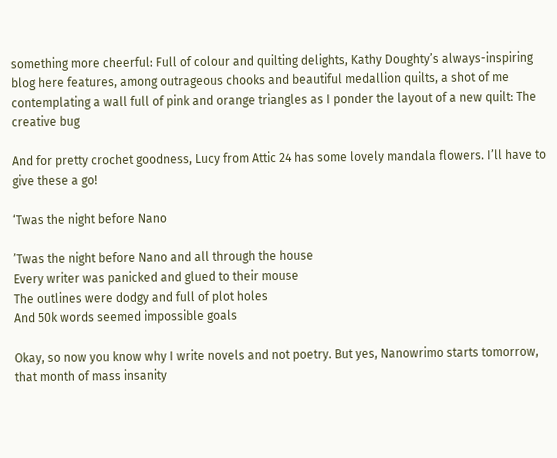something more cheerful: Full of colour and quilting delights, Kathy Doughty’s always-inspiring blog here features, among outrageous chooks and beautiful medallion quilts, a shot of me contemplating a wall full of pink and orange triangles as I ponder the layout of a new quilt: The creative bug

And for pretty crochet goodness, Lucy from Attic 24 has some lovely mandala flowers. I’ll have to give these a go!

‘Twas the night before Nano

’Twas the night before Nano and all through the house
Every writer was panicked and glued to their mouse
The outlines were dodgy and full of plot holes
And 50k words seemed impossible goals

Okay, so now you know why I write novels and not poetry. But yes, Nanowrimo starts tomorrow, that month of mass insanity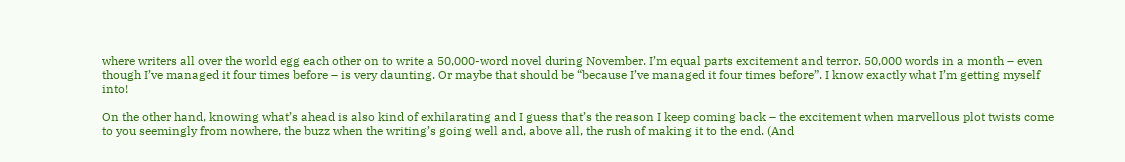where writers all over the world egg each other on to write a 50,000-word novel during November. I’m equal parts excitement and terror. 50,000 words in a month – even though I’ve managed it four times before – is very daunting. Or maybe that should be “because I’ve managed it four times before”. I know exactly what I’m getting myself into!

On the other hand, knowing what’s ahead is also kind of exhilarating and I guess that’s the reason I keep coming back – the excitement when marvellous plot twists come to you seemingly from nowhere, the buzz when the writing’s going well and, above all, the rush of making it to the end. (And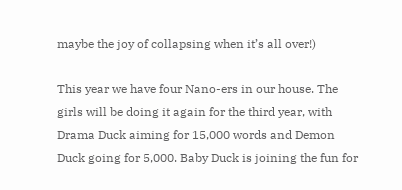maybe the joy of collapsing when it’s all over!)

This year we have four Nano-ers in our house. The girls will be doing it again for the third year, with Drama Duck aiming for 15,000 words and Demon Duck going for 5,000. Baby Duck is joining the fun for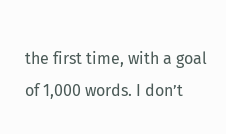the first time, with a goal of 1,000 words. I don’t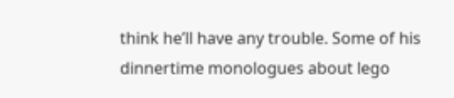think he’ll have any trouble. Some of his dinnertime monologues about lego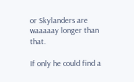or Skylanders are waaaaay longer than that.

If only he could find a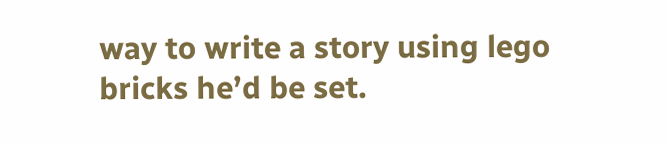way to write a story using lego bricks he’d be set.